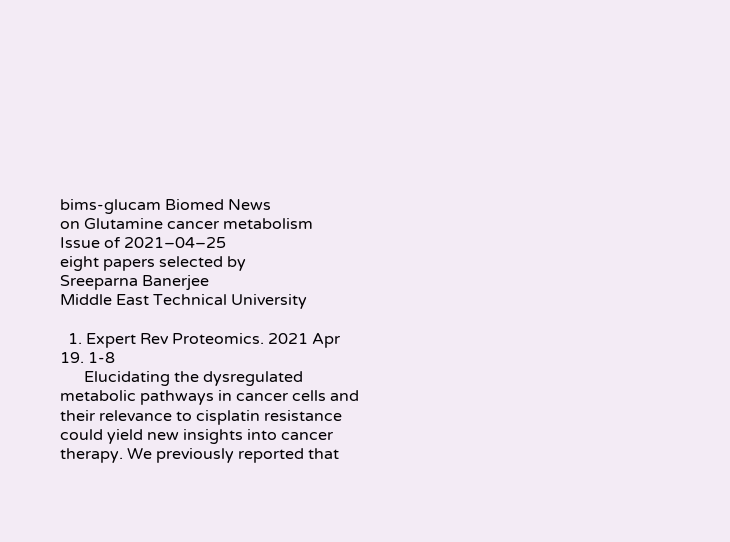bims-glucam Biomed News
on Glutamine cancer metabolism
Issue of 2021‒04‒25
eight papers selected by
Sreeparna Banerjee
Middle East Technical University

  1. Expert Rev Proteomics. 2021 Apr 19. 1-8
      Elucidating the dysregulated metabolic pathways in cancer cells and their relevance to cisplatin resistance could yield new insights into cancer therapy. We previously reported that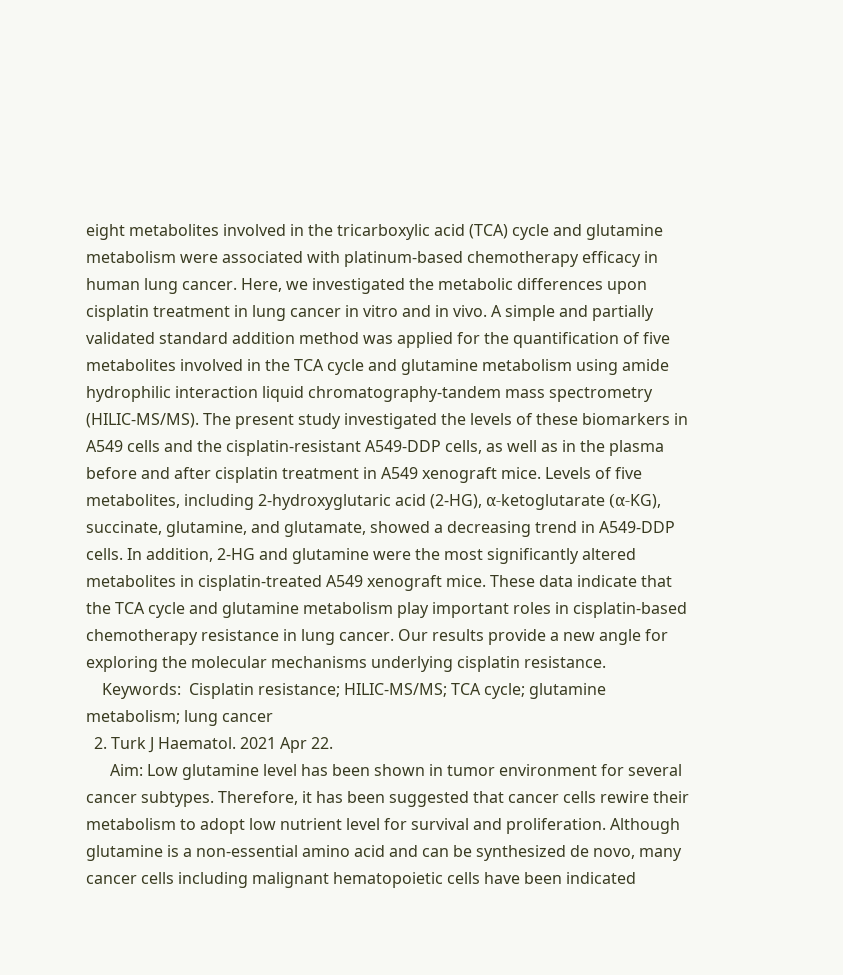eight metabolites involved in the tricarboxylic acid (TCA) cycle and glutamine metabolism were associated with platinum-based chemotherapy efficacy in human lung cancer. Here, we investigated the metabolic differences upon cisplatin treatment in lung cancer in vitro and in vivo. A simple and partially validated standard addition method was applied for the quantification of five metabolites involved in the TCA cycle and glutamine metabolism using amide hydrophilic interaction liquid chromatography-tandem mass spectrometry (HILIC-MS/MS). The present study investigated the levels of these biomarkers in A549 cells and the cisplatin-resistant A549-DDP cells, as well as in the plasma before and after cisplatin treatment in A549 xenograft mice. Levels of five metabolites, including 2-hydroxyglutaric acid (2-HG), α-ketoglutarate (α-KG), succinate, glutamine, and glutamate, showed a decreasing trend in A549-DDP cells. In addition, 2-HG and glutamine were the most significantly altered metabolites in cisplatin-treated A549 xenograft mice. These data indicate that the TCA cycle and glutamine metabolism play important roles in cisplatin-based chemotherapy resistance in lung cancer. Our results provide a new angle for exploring the molecular mechanisms underlying cisplatin resistance.
    Keywords:  Cisplatin resistance; HILIC-MS/MS; TCA cycle; glutamine metabolism; lung cancer
  2. Turk J Haematol. 2021 Apr 22.
      Aim: Low glutamine level has been shown in tumor environment for several cancer subtypes. Therefore, it has been suggested that cancer cells rewire their metabolism to adopt low nutrient level for survival and proliferation. Although glutamine is a non-essential amino acid and can be synthesized de novo, many cancer cells including malignant hematopoietic cells have been indicated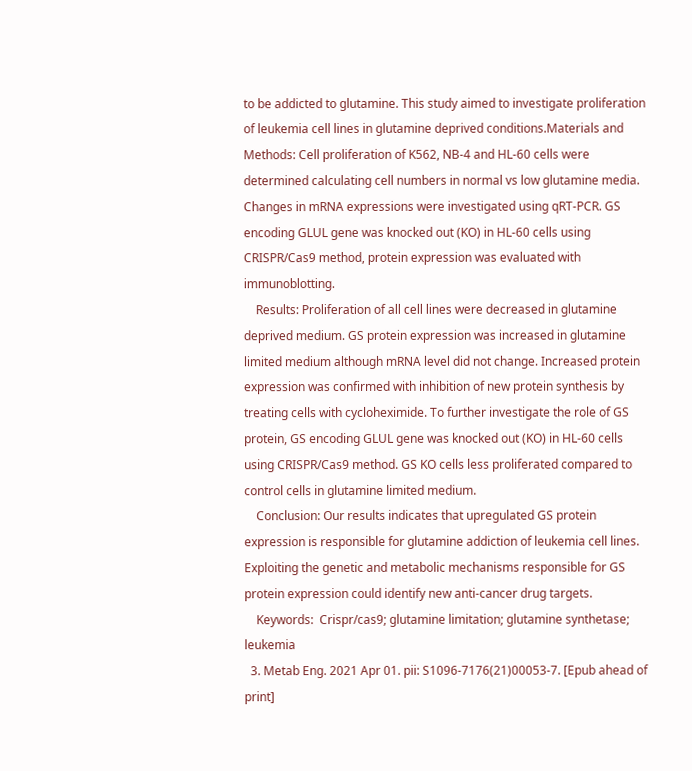to be addicted to glutamine. This study aimed to investigate proliferation of leukemia cell lines in glutamine deprived conditions.Materials and Methods: Cell proliferation of K562, NB-4 and HL-60 cells were determined calculating cell numbers in normal vs low glutamine media. Changes in mRNA expressions were investigated using qRT-PCR. GS encoding GLUL gene was knocked out (KO) in HL-60 cells using CRISPR/Cas9 method, protein expression was evaluated with immunoblotting.
    Results: Proliferation of all cell lines were decreased in glutamine deprived medium. GS protein expression was increased in glutamine limited medium although mRNA level did not change. Increased protein expression was confirmed with inhibition of new protein synthesis by treating cells with cycloheximide. To further investigate the role of GS protein, GS encoding GLUL gene was knocked out (KO) in HL-60 cells using CRISPR/Cas9 method. GS KO cells less proliferated compared to control cells in glutamine limited medium.
    Conclusion: Our results indicates that upregulated GS protein expression is responsible for glutamine addiction of leukemia cell lines. Exploiting the genetic and metabolic mechanisms responsible for GS protein expression could identify new anti-cancer drug targets.
    Keywords:  Crispr/cas9; glutamine limitation; glutamine synthetase; leukemia
  3. Metab Eng. 2021 Apr 01. pii: S1096-7176(21)00053-7. [Epub ahead of print]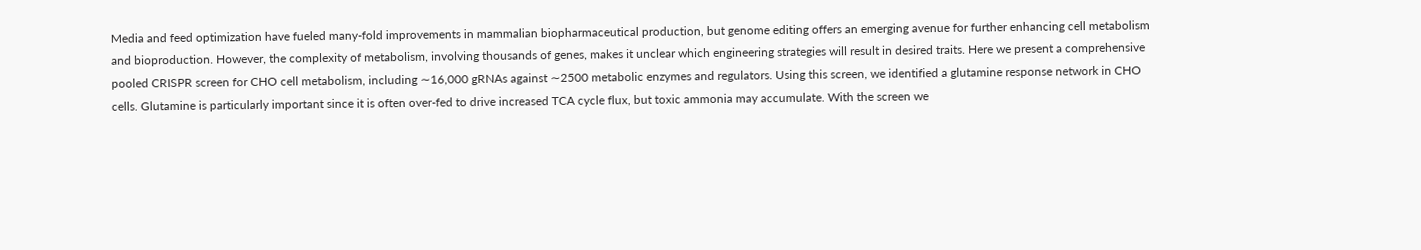Media and feed optimization have fueled many-fold improvements in mammalian biopharmaceutical production, but genome editing offers an emerging avenue for further enhancing cell metabolism and bioproduction. However, the complexity of metabolism, involving thousands of genes, makes it unclear which engineering strategies will result in desired traits. Here we present a comprehensive pooled CRISPR screen for CHO cell metabolism, including ∼16,000 gRNAs against ∼2500 metabolic enzymes and regulators. Using this screen, we identified a glutamine response network in CHO cells. Glutamine is particularly important since it is often over-fed to drive increased TCA cycle flux, but toxic ammonia may accumulate. With the screen we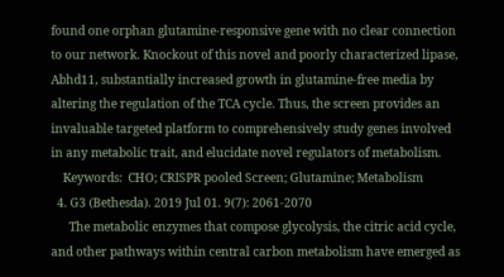found one orphan glutamine-responsive gene with no clear connection to our network. Knockout of this novel and poorly characterized lipase, Abhd11, substantially increased growth in glutamine-free media by altering the regulation of the TCA cycle. Thus, the screen provides an invaluable targeted platform to comprehensively study genes involved in any metabolic trait, and elucidate novel regulators of metabolism.
    Keywords:  CHO; CRISPR pooled Screen; Glutamine; Metabolism
  4. G3 (Bethesda). 2019 Jul 01. 9(7): 2061-2070
      The metabolic enzymes that compose glycolysis, the citric acid cycle, and other pathways within central carbon metabolism have emerged as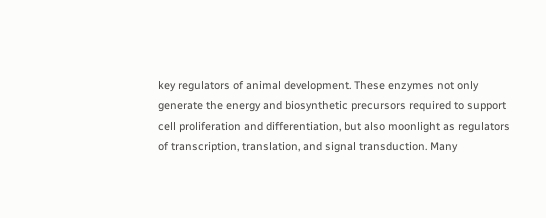key regulators of animal development. These enzymes not only generate the energy and biosynthetic precursors required to support cell proliferation and differentiation, but also moonlight as regulators of transcription, translation, and signal transduction. Many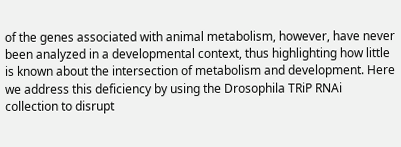of the genes associated with animal metabolism, however, have never been analyzed in a developmental context, thus highlighting how little is known about the intersection of metabolism and development. Here we address this deficiency by using the Drosophila TRiP RNAi collection to disrupt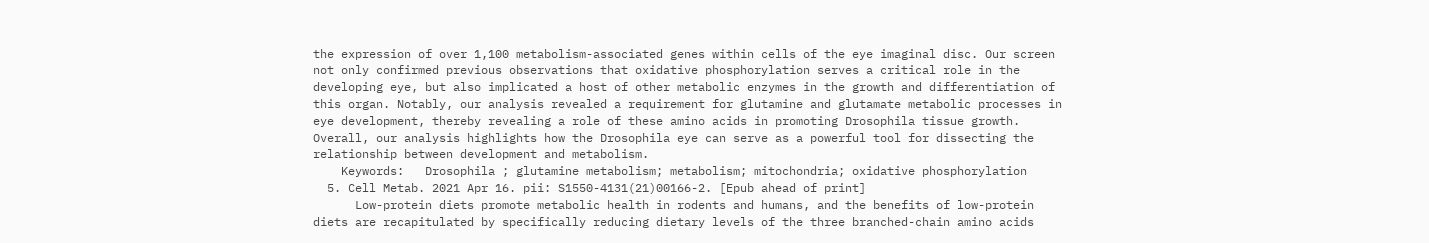the expression of over 1,100 metabolism-associated genes within cells of the eye imaginal disc. Our screen not only confirmed previous observations that oxidative phosphorylation serves a critical role in the developing eye, but also implicated a host of other metabolic enzymes in the growth and differentiation of this organ. Notably, our analysis revealed a requirement for glutamine and glutamate metabolic processes in eye development, thereby revealing a role of these amino acids in promoting Drosophila tissue growth. Overall, our analysis highlights how the Drosophila eye can serve as a powerful tool for dissecting the relationship between development and metabolism.
    Keywords:   Drosophila ; glutamine metabolism; metabolism; mitochondria; oxidative phosphorylation
  5. Cell Metab. 2021 Apr 16. pii: S1550-4131(21)00166-2. [Epub ahead of print]
      Low-protein diets promote metabolic health in rodents and humans, and the benefits of low-protein diets are recapitulated by specifically reducing dietary levels of the three branched-chain amino acids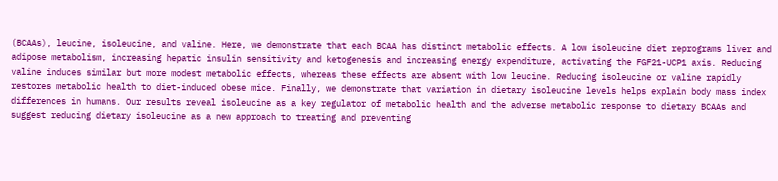(BCAAs), leucine, isoleucine, and valine. Here, we demonstrate that each BCAA has distinct metabolic effects. A low isoleucine diet reprograms liver and adipose metabolism, increasing hepatic insulin sensitivity and ketogenesis and increasing energy expenditure, activating the FGF21-UCP1 axis. Reducing valine induces similar but more modest metabolic effects, whereas these effects are absent with low leucine. Reducing isoleucine or valine rapidly restores metabolic health to diet-induced obese mice. Finally, we demonstrate that variation in dietary isoleucine levels helps explain body mass index differences in humans. Our results reveal isoleucine as a key regulator of metabolic health and the adverse metabolic response to dietary BCAAs and suggest reducing dietary isoleucine as a new approach to treating and preventing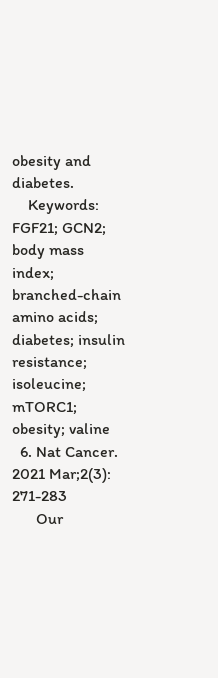obesity and diabetes.
    Keywords:  FGF21; GCN2; body mass index; branched-chain amino acids; diabetes; insulin resistance; isoleucine; mTORC1; obesity; valine
  6. Nat Cancer. 2021 Mar;2(3): 271-283
      Our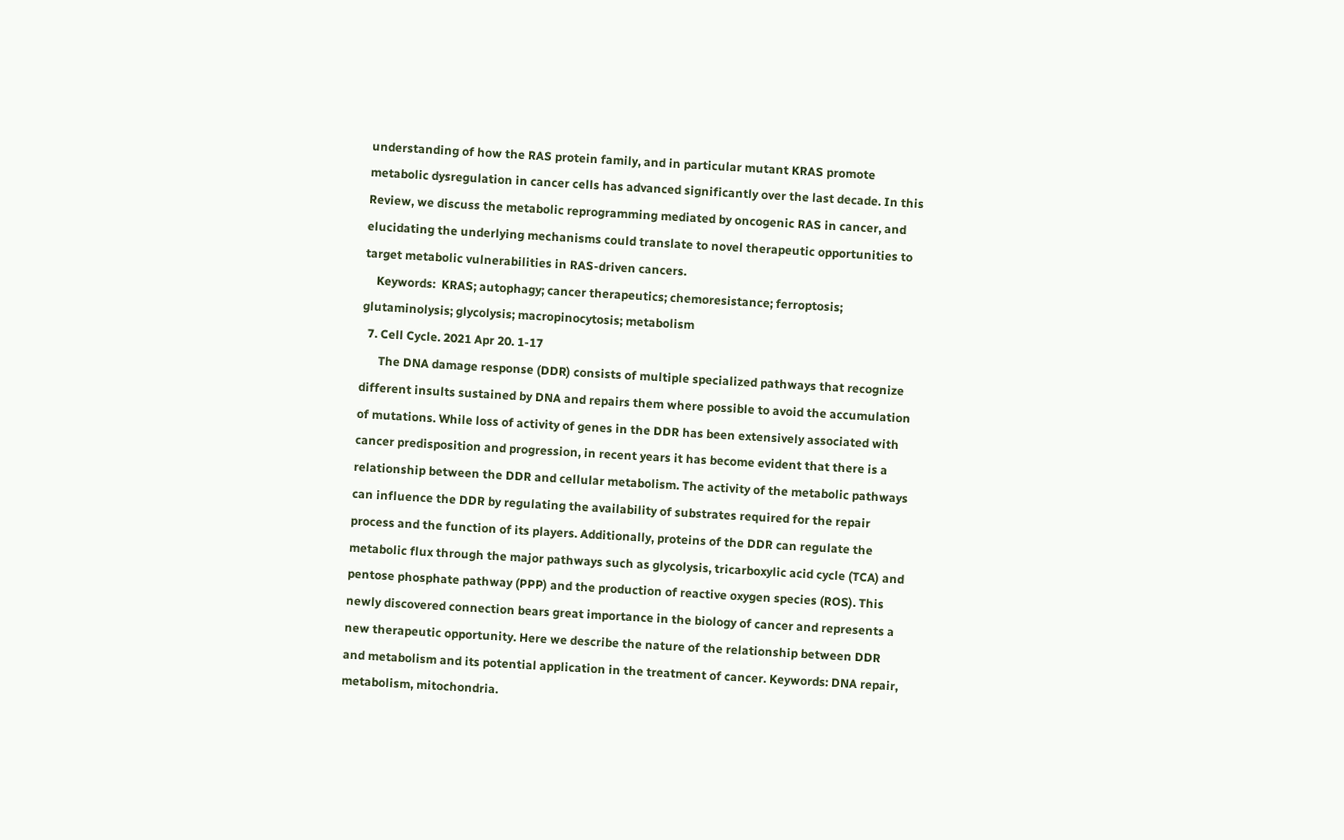understanding of how the RAS protein family, and in particular mutant KRAS promote metabolic dysregulation in cancer cells has advanced significantly over the last decade. In this Review, we discuss the metabolic reprogramming mediated by oncogenic RAS in cancer, and elucidating the underlying mechanisms could translate to novel therapeutic opportunities to target metabolic vulnerabilities in RAS-driven cancers.
    Keywords:  KRAS; autophagy; cancer therapeutics; chemoresistance; ferroptosis; glutaminolysis; glycolysis; macropinocytosis; metabolism
  7. Cell Cycle. 2021 Apr 20. 1-17
      The DNA damage response (DDR) consists of multiple specialized pathways that recognize different insults sustained by DNA and repairs them where possible to avoid the accumulation of mutations. While loss of activity of genes in the DDR has been extensively associated with cancer predisposition and progression, in recent years it has become evident that there is a relationship between the DDR and cellular metabolism. The activity of the metabolic pathways can influence the DDR by regulating the availability of substrates required for the repair process and the function of its players. Additionally, proteins of the DDR can regulate the metabolic flux through the major pathways such as glycolysis, tricarboxylic acid cycle (TCA) and pentose phosphate pathway (PPP) and the production of reactive oxygen species (ROS). This newly discovered connection bears great importance in the biology of cancer and represents a new therapeutic opportunity. Here we describe the nature of the relationship between DDR and metabolism and its potential application in the treatment of cancer. Keywords: DNA repair, metabolism, mitochondria.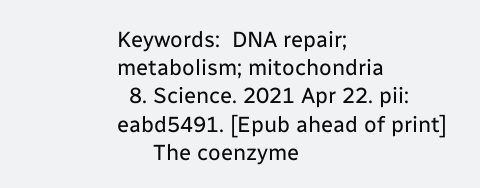Keywords:  DNA repair; metabolism; mitochondria
  8. Science. 2021 Apr 22. pii: eabd5491. [Epub ahead of print]
      The coenzyme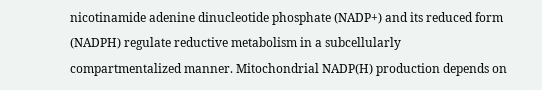nicotinamide adenine dinucleotide phosphate (NADP+) and its reduced form (NADPH) regulate reductive metabolism in a subcellularly compartmentalized manner. Mitochondrial NADP(H) production depends on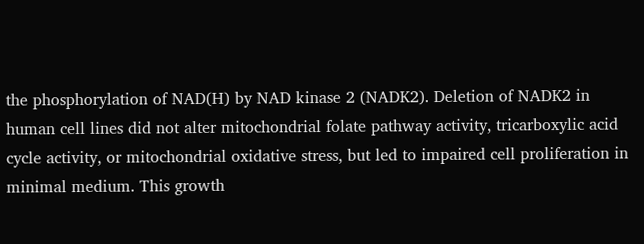the phosphorylation of NAD(H) by NAD kinase 2 (NADK2). Deletion of NADK2 in human cell lines did not alter mitochondrial folate pathway activity, tricarboxylic acid cycle activity, or mitochondrial oxidative stress, but led to impaired cell proliferation in minimal medium. This growth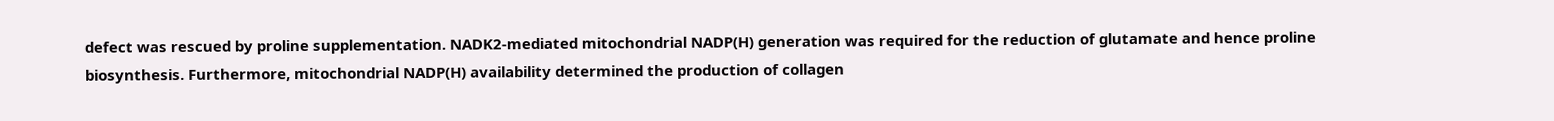defect was rescued by proline supplementation. NADK2-mediated mitochondrial NADP(H) generation was required for the reduction of glutamate and hence proline biosynthesis. Furthermore, mitochondrial NADP(H) availability determined the production of collagen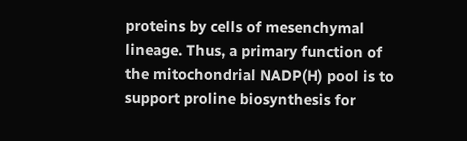proteins by cells of mesenchymal lineage. Thus, a primary function of the mitochondrial NADP(H) pool is to support proline biosynthesis for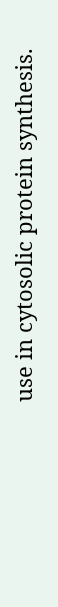use in cytosolic protein synthesis.